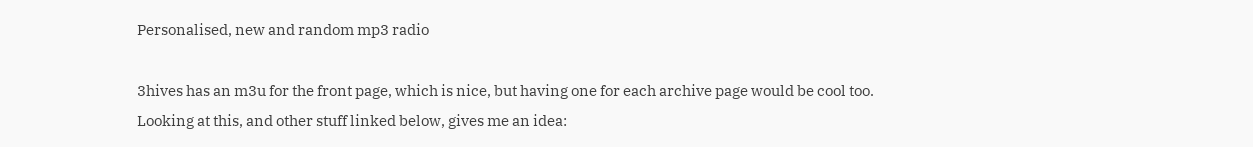Personalised, new and random mp3 radio

3hives has an m3u for the front page, which is nice, but having one for each archive page would be cool too. Looking at this, and other stuff linked below, gives me an idea: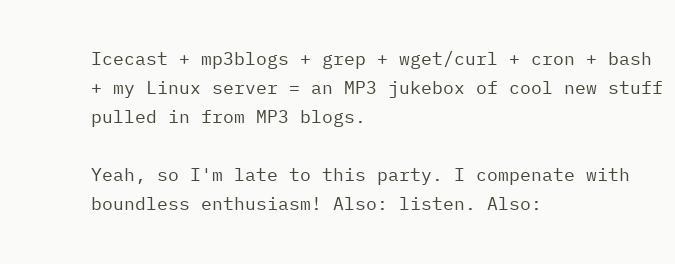Icecast + mp3blogs + grep + wget/curl + cron + bash + my Linux server = an MP3 jukebox of cool new stuff pulled in from MP3 blogs.

Yeah, so I'm late to this party. I compenate with boundless enthusiasm! Also: listen. Also: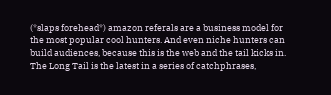(*slaps forehead*) amazon referals are a business model for the most popular cool hunters. And even niche hunters can build audiences, because this is the web and the tail kicks in. The Long Tail is the latest in a series of catchphrases,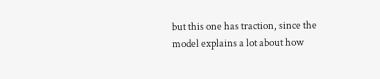but this one has traction, since the model explains a lot about how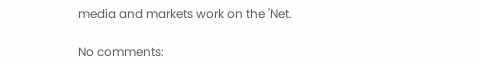media and markets work on the 'Net.

No comments: